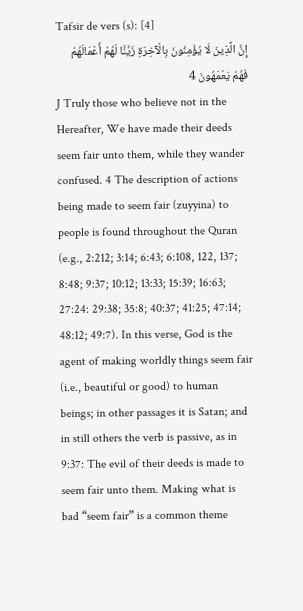Tafsir de vers (s): [4]
إِنَّ الَّذِينَ لَا يُؤْمِنُونَ بِالْآخِرَةِ زَيَّنَّا لَهُمْ أَعْمَالَهُمْ فَهُمْ يَعْمَهُونَ 4
J Truly those who believe not in the Hereafter, We have made their deeds seem fair unto them, while they wander confused. 4 The description of actions being made to seem fair (zuyyina) to people is found throughout the Quran (e.g., 2:212; 3:14; 6:43; 6:108, 122, 137; 8:48; 9:37; 10:12; 13:33; 15:39; 16:63; 27:24: 29:38; 35:8; 40:37; 41:25; 47:14; 48:12; 49:7). In this verse, God is the agent of making worldly things seem fair (i.e., beautiful or good) to human beings; in other passages it is Satan; and in still others the verb is passive, as in 9:37: The evil of their deeds is made to seem fair unto them. Making what is bad “seem fair” is a common theme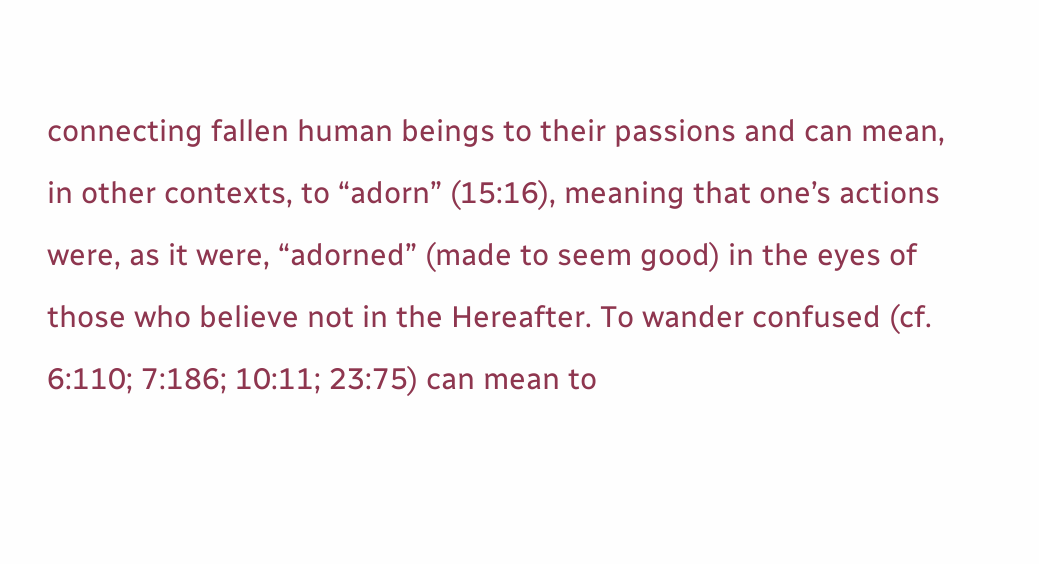connecting fallen human beings to their passions and can mean, in other contexts, to “adorn” (15:16), meaning that one’s actions were, as it were, “adorned” (made to seem good) in the eyes of those who believe not in the Hereafter. To wander confused (cf. 6:110; 7:186; 10:11; 23:75) can mean to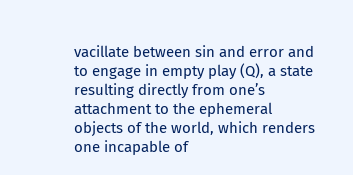vacillate between sin and error and to engage in empty play (Q), a state resulting directly from one’s attachment to the ephemeral objects of the world, which renders one incapable of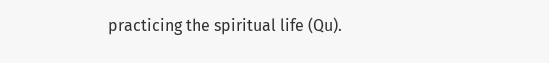practicing the spiritual life (Qu).